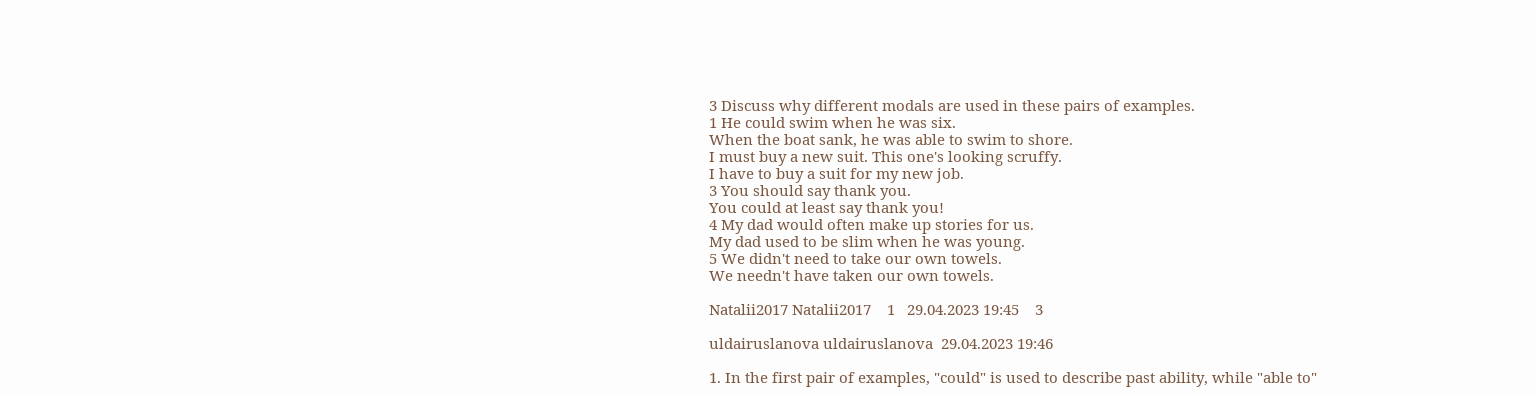3 Discuss why different modals are used in these pairs of examples.
1 He could swim when he was six.
When the boat sank, he was able to swim to shore.
I must buy a new suit. This one's looking scruffy.
I have to buy a suit for my new job.
3 You should say thank you.
You could at least say thank you!
4 My dad would often make up stories for us.
My dad used to be slim when he was young.
5 We didn't need to take our own towels.
We needn't have taken our own towels.

Natalii2017 Natalii2017    1   29.04.2023 19:45    3

uldairuslanova uldairuslanova  29.04.2023 19:46

1. In the first pair of examples, "could" is used to describe past ability, while "able to"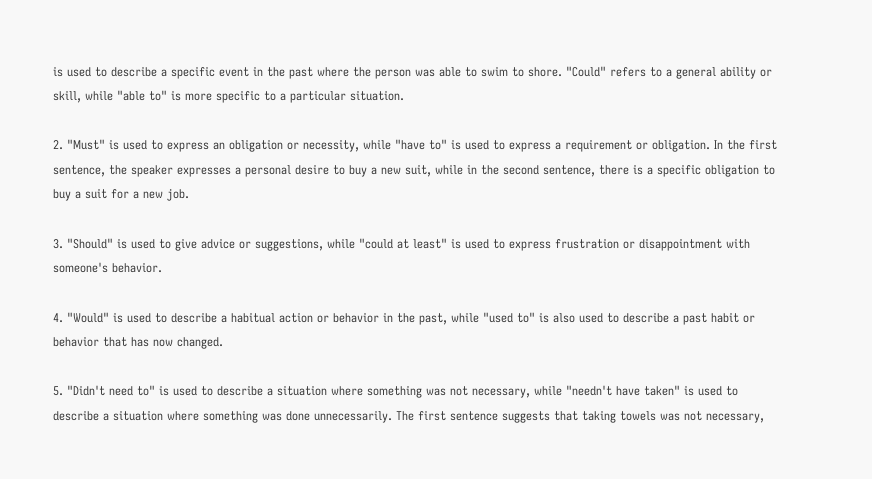is used to describe a specific event in the past where the person was able to swim to shore. "Could" refers to a general ability or skill, while "able to" is more specific to a particular situation.

2. "Must" is used to express an obligation or necessity, while "have to" is used to express a requirement or obligation. In the first sentence, the speaker expresses a personal desire to buy a new suit, while in the second sentence, there is a specific obligation to buy a suit for a new job.

3. "Should" is used to give advice or suggestions, while "could at least" is used to express frustration or disappointment with someone's behavior.

4. "Would" is used to describe a habitual action or behavior in the past, while "used to" is also used to describe a past habit or behavior that has now changed.

5. "Didn't need to" is used to describe a situation where something was not necessary, while "needn't have taken" is used to describe a situation where something was done unnecessarily. The first sentence suggests that taking towels was not necessary,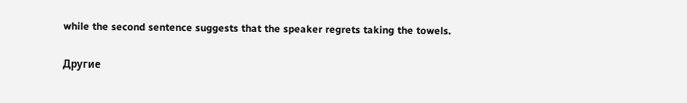while the second sentence suggests that the speaker regrets taking the towels.

Другие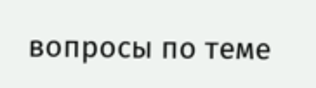вопросы по теме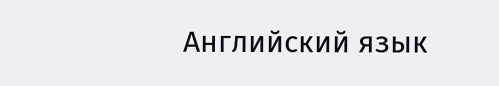Английский язык